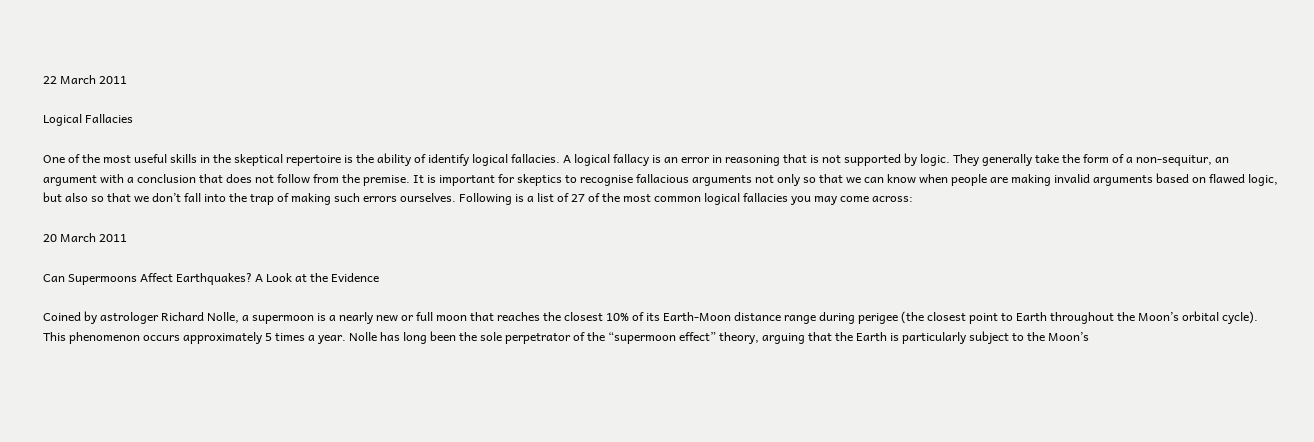22 March 2011

Logical Fallacies

One of the most useful skills in the skeptical repertoire is the ability of identify logical fallacies. A logical fallacy is an error in reasoning that is not supported by logic. They generally take the form of a non-sequitur, an argument with a conclusion that does not follow from the premise. It is important for skeptics to recognise fallacious arguments not only so that we can know when people are making invalid arguments based on flawed logic, but also so that we don’t fall into the trap of making such errors ourselves. Following is a list of 27 of the most common logical fallacies you may come across:

20 March 2011

Can Supermoons Affect Earthquakes? A Look at the Evidence

Coined by astrologer Richard Nolle, a supermoon is a nearly new or full moon that reaches the closest 10% of its Earth-Moon distance range during perigee (the closest point to Earth throughout the Moon’s orbital cycle). This phenomenon occurs approximately 5 times a year. Nolle has long been the sole perpetrator of the “supermoon effect” theory, arguing that the Earth is particularly subject to the Moon’s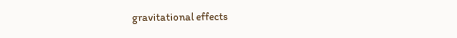gravitational effects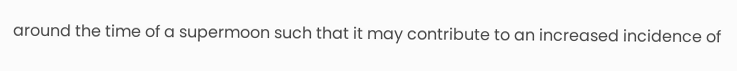around the time of a supermoon such that it may contribute to an increased incidence of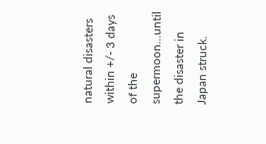natural disasters within +/- 3 days of the supermoon…until the disaster in Japan struck.